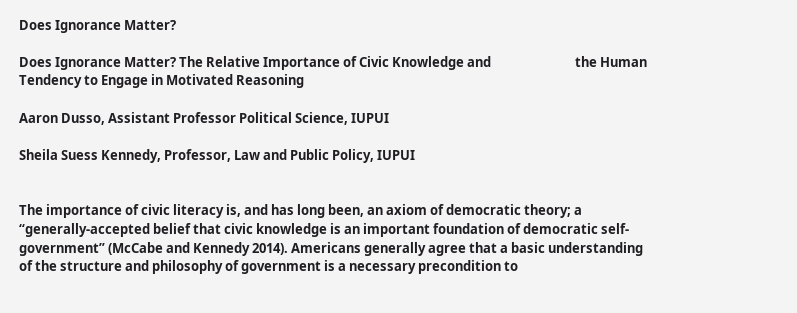Does Ignorance Matter?

Does Ignorance Matter? The Relative Importance of Civic Knowledge and                            the Human Tendency to Engage in Motivated Reasoning

Aaron Dusso, Assistant Professor Political Science, IUPUI

Sheila Suess Kennedy, Professor, Law and Public Policy, IUPUI


The importance of civic literacy is, and has long been, an axiom of democratic theory; a “generally-accepted belief that civic knowledge is an important foundation of democratic self-government” (McCabe and Kennedy 2014). Americans generally agree that a basic understanding of the structure and philosophy of government is a necessary precondition to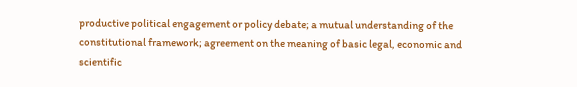productive political engagement or policy debate; a mutual understanding of the constitutional framework; agreement on the meaning of basic legal, economic and scientific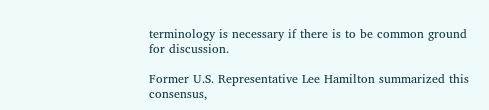terminology is necessary if there is to be common ground for discussion.

Former U.S. Representative Lee Hamilton summarized this consensus,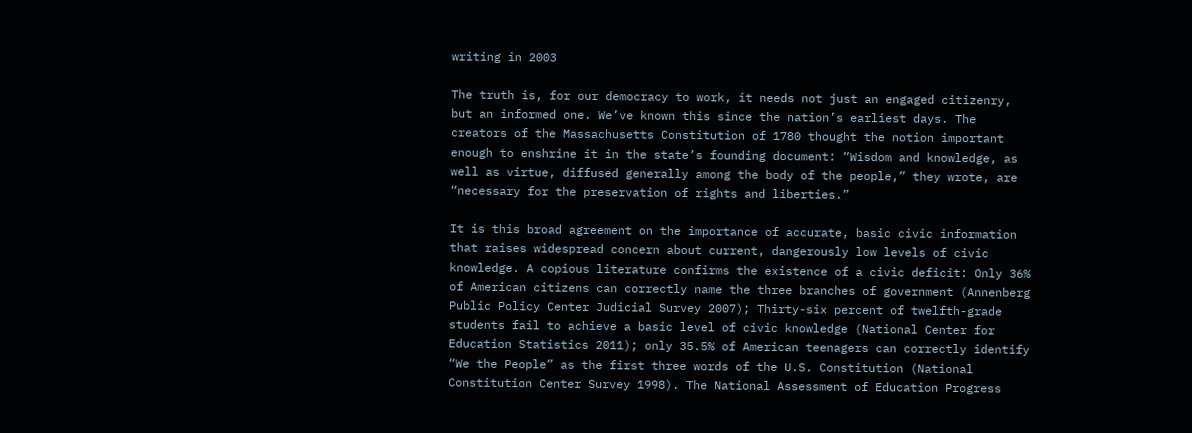writing in 2003

The truth is, for our democracy to work, it needs not just an engaged citizenry, but an informed one. We’ve known this since the nation’s earliest days. The creators of the Massachusetts Constitution of 1780 thought the notion important enough to enshrine it in the state’s founding document: “Wisdom and knowledge, as well as virtue, diffused generally among the body of the people,” they wrote, are “necessary for the preservation of rights and liberties.”

It is this broad agreement on the importance of accurate, basic civic information that raises widespread concern about current, dangerously low levels of civic knowledge. A copious literature confirms the existence of a civic deficit: Only 36% of American citizens can correctly name the three branches of government (Annenberg Public Policy Center Judicial Survey 2007); Thirty-six percent of twelfth-grade students fail to achieve a basic level of civic knowledge (National Center for Education Statistics 2011); only 35.5% of American teenagers can correctly identify “We the People” as the first three words of the U.S. Constitution (National Constitution Center Survey 1998). The National Assessment of Education Progress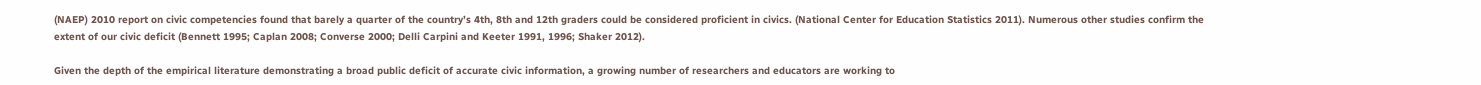(NAEP) 2010 report on civic competencies found that barely a quarter of the country’s 4th, 8th and 12th graders could be considered proficient in civics. (National Center for Education Statistics 2011). Numerous other studies confirm the extent of our civic deficit (Bennett 1995; Caplan 2008; Converse 2000; Delli Carpini and Keeter 1991, 1996; Shaker 2012).

Given the depth of the empirical literature demonstrating a broad public deficit of accurate civic information, a growing number of researchers and educators are working to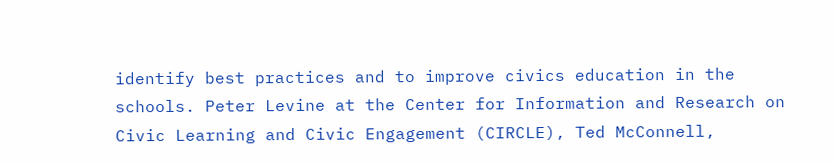identify best practices and to improve civics education in the schools. Peter Levine at the Center for Information and Research on Civic Learning and Civic Engagement (CIRCLE), Ted McConnell,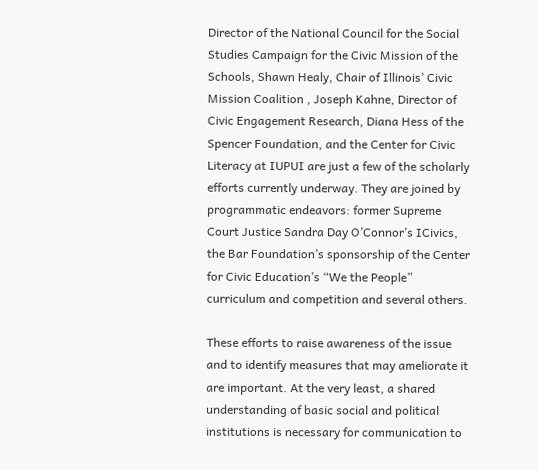Director of the National Council for the Social Studies Campaign for the Civic Mission of the Schools, Shawn Healy, Chair of Illinois’ Civic Mission Coalition , Joseph Kahne, Director of Civic Engagement Research, Diana Hess of the Spencer Foundation, and the Center for Civic Literacy at IUPUI are just a few of the scholarly efforts currently underway. They are joined by programmatic endeavors: former Supreme Court Justice Sandra Day O’Connor’s ICivics, the Bar Foundation’s sponsorship of the Center for Civic Education’s “We the People” curriculum and competition and several others.

These efforts to raise awareness of the issue and to identify measures that may ameliorate it are important. At the very least, a shared understanding of basic social and political institutions is necessary for communication to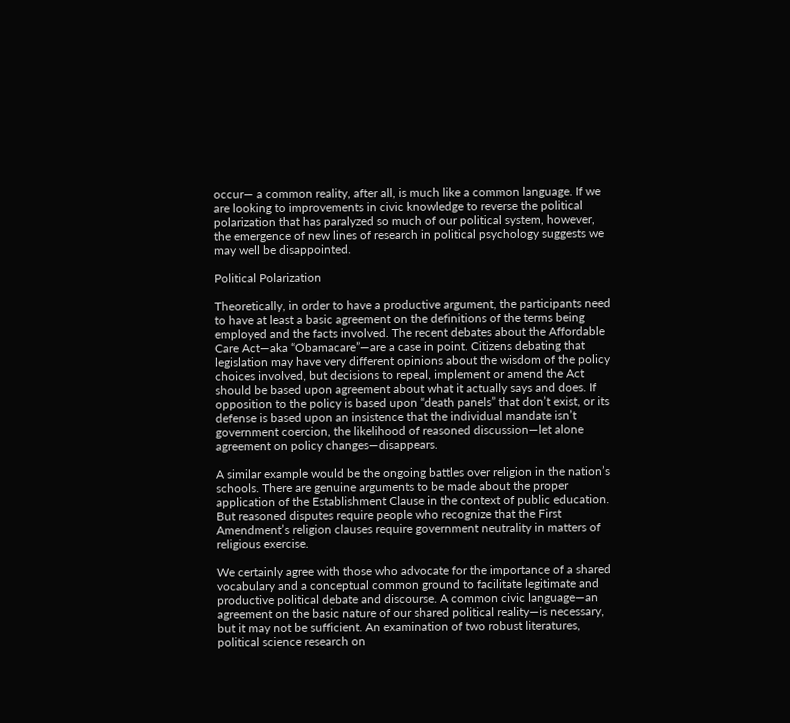occur— a common reality, after all, is much like a common language. If we are looking to improvements in civic knowledge to reverse the political polarization that has paralyzed so much of our political system, however, the emergence of new lines of research in political psychology suggests we may well be disappointed.

Political Polarization

Theoretically, in order to have a productive argument, the participants need to have at least a basic agreement on the definitions of the terms being employed and the facts involved. The recent debates about the Affordable Care Act—aka “Obamacare”—are a case in point. Citizens debating that legislation may have very different opinions about the wisdom of the policy choices involved, but decisions to repeal, implement or amend the Act should be based upon agreement about what it actually says and does. If opposition to the policy is based upon “death panels” that don’t exist, or its defense is based upon an insistence that the individual mandate isn’t government coercion, the likelihood of reasoned discussion—let alone agreement on policy changes—disappears.

A similar example would be the ongoing battles over religion in the nation’s schools. There are genuine arguments to be made about the proper application of the Establishment Clause in the context of public education. But reasoned disputes require people who recognize that the First Amendment’s religion clauses require government neutrality in matters of religious exercise.

We certainly agree with those who advocate for the importance of a shared vocabulary and a conceptual common ground to facilitate legitimate and productive political debate and discourse. A common civic language—an agreement on the basic nature of our shared political reality—is necessary, but it may not be sufficient. An examination of two robust literatures, political science research on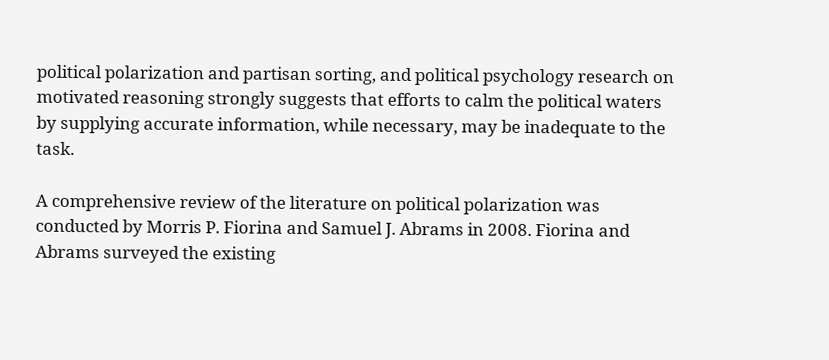political polarization and partisan sorting, and political psychology research on motivated reasoning strongly suggests that efforts to calm the political waters by supplying accurate information, while necessary, may be inadequate to the task.

A comprehensive review of the literature on political polarization was conducted by Morris P. Fiorina and Samuel J. Abrams in 2008. Fiorina and Abrams surveyed the existing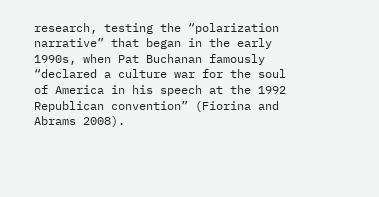research, testing the “polarization narrative” that began in the early 1990s, when Pat Buchanan famously “declared a culture war for the soul of America in his speech at the 1992 Republican convention” (Fiorina and Abrams 2008).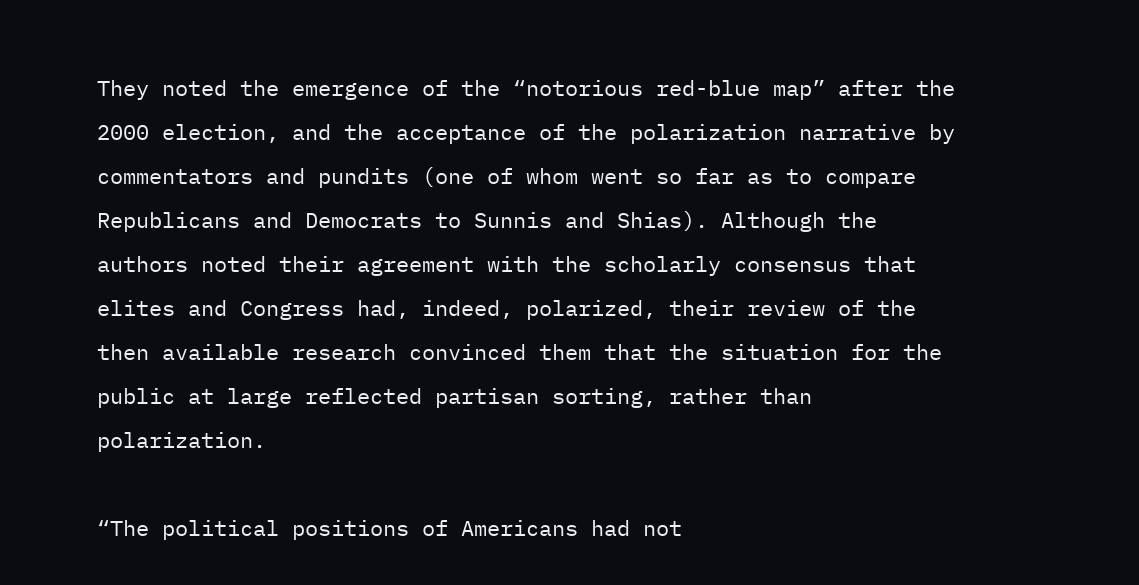They noted the emergence of the “notorious red-blue map” after the 2000 election, and the acceptance of the polarization narrative by commentators and pundits (one of whom went so far as to compare Republicans and Democrats to Sunnis and Shias). Although the authors noted their agreement with the scholarly consensus that elites and Congress had, indeed, polarized, their review of the then available research convinced them that the situation for the public at large reflected partisan sorting, rather than polarization.

“The political positions of Americans had not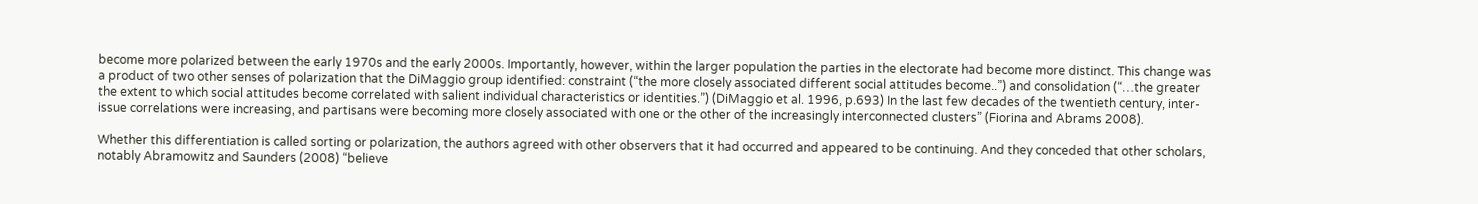become more polarized between the early 1970s and the early 2000s. Importantly, however, within the larger population the parties in the electorate had become more distinct. This change was a product of two other senses of polarization that the DiMaggio group identified: constraint (“the more closely associated different social attitudes become..”) and consolidation (“…the greater the extent to which social attitudes become correlated with salient individual characteristics or identities.”) (DiMaggio et al. 1996, p.693) In the last few decades of the twentieth century, inter-issue correlations were increasing, and partisans were becoming more closely associated with one or the other of the increasingly interconnected clusters” (Fiorina and Abrams 2008).

Whether this differentiation is called sorting or polarization, the authors agreed with other observers that it had occurred and appeared to be continuing. And they conceded that other scholars, notably Abramowitz and Saunders (2008) “believe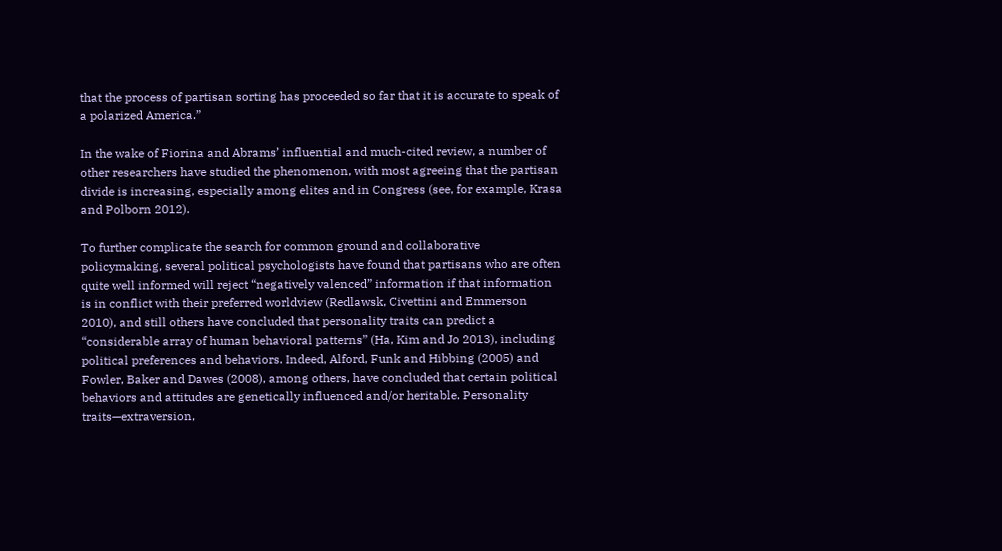that the process of partisan sorting has proceeded so far that it is accurate to speak of a polarized America.”

In the wake of Fiorina and Abrams’ influential and much-cited review, a number of other researchers have studied the phenomenon, with most agreeing that the partisan divide is increasing, especially among elites and in Congress (see, for example, Krasa and Polborn 2012).

To further complicate the search for common ground and collaborative policymaking, several political psychologists have found that partisans who are often quite well informed will reject “negatively valenced” information if that information is in conflict with their preferred worldview (Redlawsk, Civettini and Emmerson 2010), and still others have concluded that personality traits can predict a “considerable array of human behavioral patterns” (Ha, Kim and Jo 2013), including political preferences and behaviors. Indeed, Alford, Funk and Hibbing (2005) and Fowler, Baker and Dawes (2008), among others, have concluded that certain political behaviors and attitudes are genetically influenced and/or heritable. Personality traits—extraversion,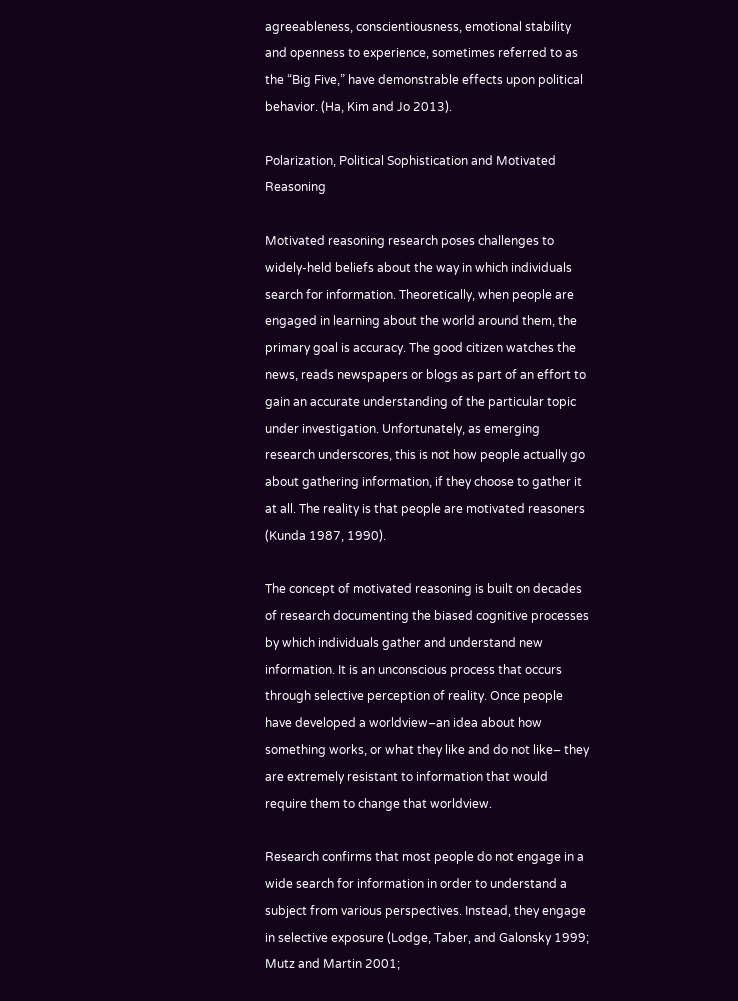agreeableness, conscientiousness, emotional stability and openness to experience, sometimes referred to as the “Big Five,” have demonstrable effects upon political behavior. (Ha, Kim and Jo 2013).

Polarization, Political Sophistication and Motivated Reasoning

Motivated reasoning research poses challenges to widely-held beliefs about the way in which individuals search for information. Theoretically, when people are engaged in learning about the world around them, the primary goal is accuracy. The good citizen watches the news, reads newspapers or blogs as part of an effort to gain an accurate understanding of the particular topic under investigation. Unfortunately, as emerging research underscores, this is not how people actually go about gathering information, if they choose to gather it at all. The reality is that people are motivated reasoners (Kunda 1987, 1990).

The concept of motivated reasoning is built on decades of research documenting the biased cognitive processes by which individuals gather and understand new information. It is an unconscious process that occurs through selective perception of reality. Once people have developed a worldview–an idea about how something works, or what they like and do not like– they are extremely resistant to information that would require them to change that worldview.

Research confirms that most people do not engage in a wide search for information in order to understand a subject from various perspectives. Instead, they engage in selective exposure (Lodge, Taber, and Galonsky 1999; Mutz and Martin 2001;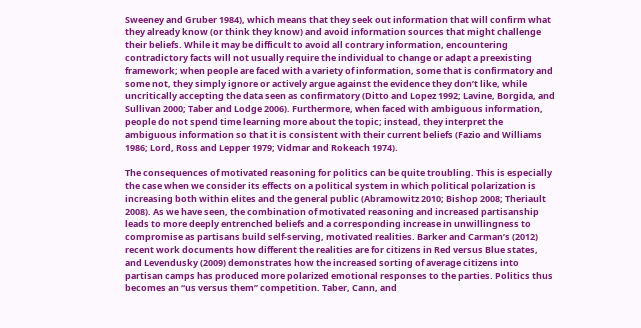Sweeney and Gruber 1984), which means that they seek out information that will confirm what they already know (or think they know) and avoid information sources that might challenge their beliefs. While it may be difficult to avoid all contrary information, encountering contradictory facts will not usually require the individual to change or adapt a preexisting framework; when people are faced with a variety of information, some that is confirmatory and some not, they simply ignore or actively argue against the evidence they don’t like, while uncritically accepting the data seen as confirmatory (Ditto and Lopez 1992; Lavine, Borgida, and Sullivan 2000; Taber and Lodge 2006). Furthermore, when faced with ambiguous information, people do not spend time learning more about the topic; instead, they interpret the ambiguous information so that it is consistent with their current beliefs (Fazio and Williams 1986; Lord, Ross and Lepper 1979; Vidmar and Rokeach 1974).

The consequences of motivated reasoning for politics can be quite troubling. This is especially the case when we consider its effects on a political system in which political polarization is increasing both within elites and the general public (Abramowitz 2010; Bishop 2008; Theriault 2008). As we have seen, the combination of motivated reasoning and increased partisanship leads to more deeply entrenched beliefs and a corresponding increase in unwillingness to compromise as partisans build self-serving, motivated realities. Barker and Carman’s (2012) recent work documents how different the realities are for citizens in Red versus Blue states, and Levendusky (2009) demonstrates how the increased sorting of average citizens into partisan camps has produced more polarized emotional responses to the parties. Politics thus becomes an “us versus them” competition. Taber, Cann, and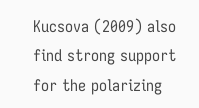Kucsova (2009) also find strong support for the polarizing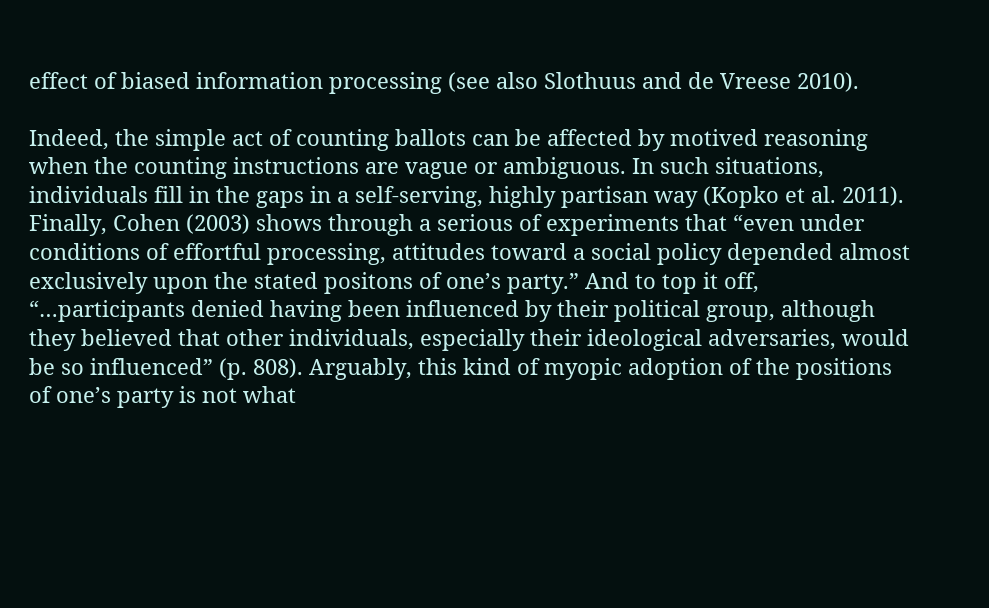effect of biased information processing (see also Slothuus and de Vreese 2010).

Indeed, the simple act of counting ballots can be affected by motived reasoning when the counting instructions are vague or ambiguous. In such situations, individuals fill in the gaps in a self-serving, highly partisan way (Kopko et al. 2011). Finally, Cohen (2003) shows through a serious of experiments that “even under conditions of effortful processing, attitudes toward a social policy depended almost exclusively upon the stated positons of one’s party.” And to top it off, “…participants denied having been influenced by their political group, although they believed that other individuals, especially their ideological adversaries, would be so influenced” (p. 808). Arguably, this kind of myopic adoption of the positions of one’s party is not what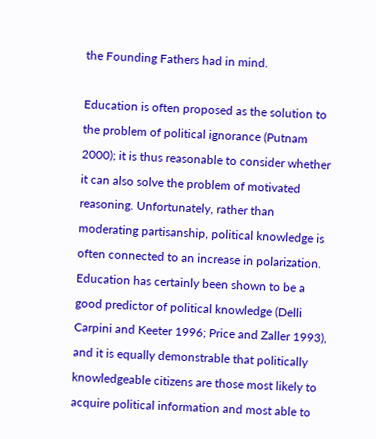the Founding Fathers had in mind.

Education is often proposed as the solution to the problem of political ignorance (Putnam 2000); it is thus reasonable to consider whether it can also solve the problem of motivated reasoning. Unfortunately, rather than moderating partisanship, political knowledge is often connected to an increase in polarization. Education has certainly been shown to be a good predictor of political knowledge (Delli Carpini and Keeter 1996; Price and Zaller 1993), and it is equally demonstrable that politically knowledgeable citizens are those most likely to acquire political information and most able to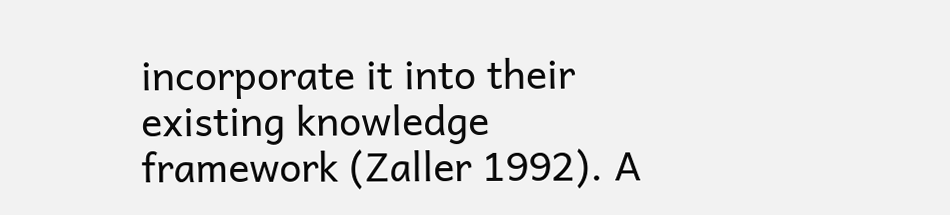incorporate it into their existing knowledge framework (Zaller 1992). A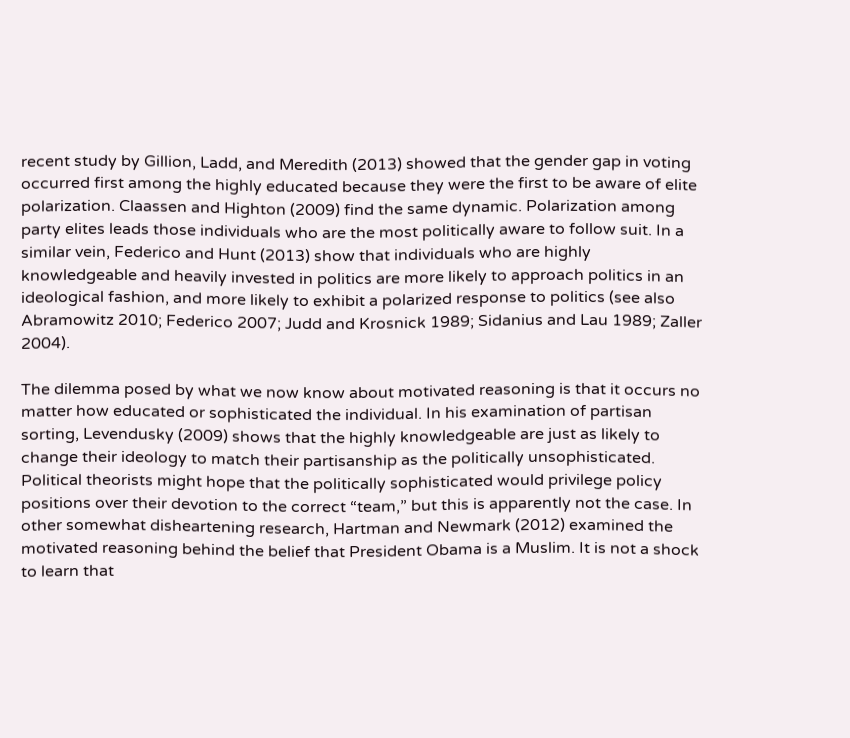recent study by Gillion, Ladd, and Meredith (2013) showed that the gender gap in voting occurred first among the highly educated because they were the first to be aware of elite polarization. Claassen and Highton (2009) find the same dynamic. Polarization among party elites leads those individuals who are the most politically aware to follow suit. In a similar vein, Federico and Hunt (2013) show that individuals who are highly knowledgeable and heavily invested in politics are more likely to approach politics in an ideological fashion, and more likely to exhibit a polarized response to politics (see also Abramowitz 2010; Federico 2007; Judd and Krosnick 1989; Sidanius and Lau 1989; Zaller 2004).

The dilemma posed by what we now know about motivated reasoning is that it occurs no matter how educated or sophisticated the individual. In his examination of partisan sorting, Levendusky (2009) shows that the highly knowledgeable are just as likely to change their ideology to match their partisanship as the politically unsophisticated. Political theorists might hope that the politically sophisticated would privilege policy positions over their devotion to the correct “team,” but this is apparently not the case. In other somewhat disheartening research, Hartman and Newmark (2012) examined the motivated reasoning behind the belief that President Obama is a Muslim. It is not a shock to learn that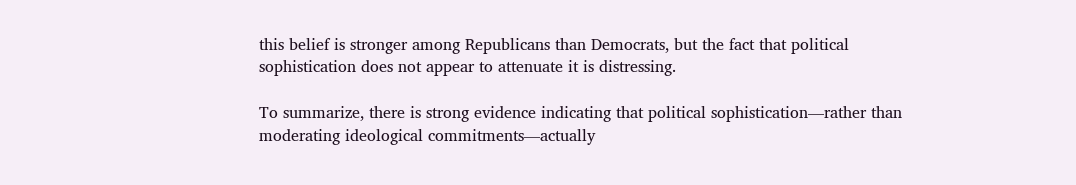this belief is stronger among Republicans than Democrats, but the fact that political sophistication does not appear to attenuate it is distressing.

To summarize, there is strong evidence indicating that political sophistication—rather than moderating ideological commitments—actually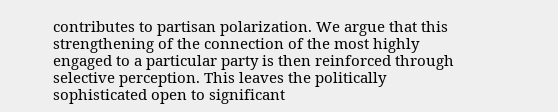contributes to partisan polarization. We argue that this strengthening of the connection of the most highly engaged to a particular party is then reinforced through selective perception. This leaves the politically sophisticated open to significant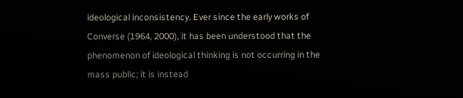ideological inconsistency. Ever since the early works of Converse (1964, 2000), it has been understood that the phenomenon of ideological thinking is not occurring in the mass public; it is instead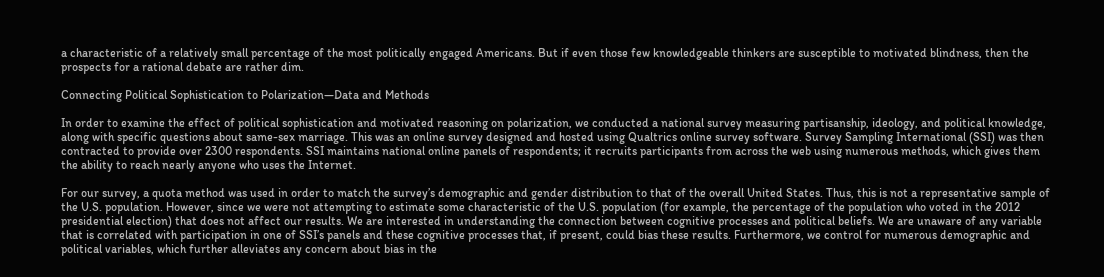a characteristic of a relatively small percentage of the most politically engaged Americans. But if even those few knowledgeable thinkers are susceptible to motivated blindness, then the prospects for a rational debate are rather dim.

Connecting Political Sophistication to Polarization—Data and Methods

In order to examine the effect of political sophistication and motivated reasoning on polarization, we conducted a national survey measuring partisanship, ideology, and political knowledge, along with specific questions about same-sex marriage. This was an online survey designed and hosted using Qualtrics online survey software. Survey Sampling International (SSI) was then contracted to provide over 2300 respondents. SSI maintains national online panels of respondents; it recruits participants from across the web using numerous methods, which gives them the ability to reach nearly anyone who uses the Internet.

For our survey, a quota method was used in order to match the survey’s demographic and gender distribution to that of the overall United States. Thus, this is not a representative sample of the U.S. population. However, since we were not attempting to estimate some characteristic of the U.S. population (for example, the percentage of the population who voted in the 2012 presidential election) that does not affect our results. We are interested in understanding the connection between cognitive processes and political beliefs. We are unaware of any variable that is correlated with participation in one of SSI’s panels and these cognitive processes that, if present, could bias these results. Furthermore, we control for numerous demographic and political variables, which further alleviates any concern about bias in the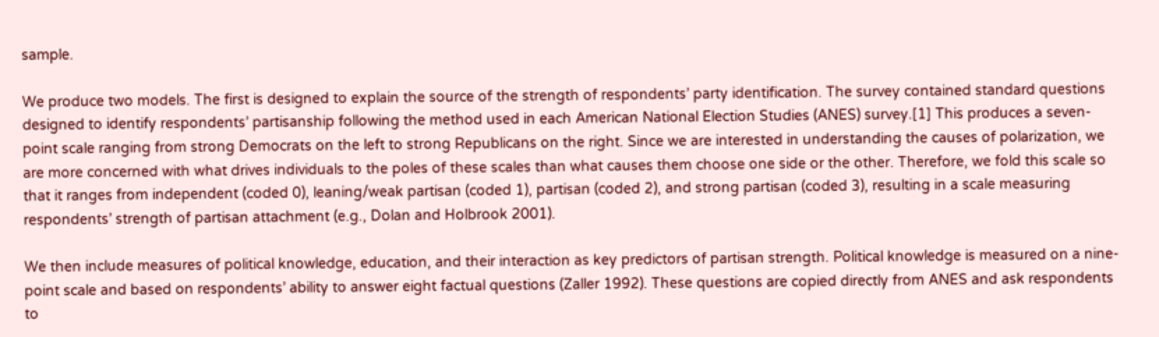sample.

We produce two models. The first is designed to explain the source of the strength of respondents’ party identification. The survey contained standard questions designed to identify respondents’ partisanship following the method used in each American National Election Studies (ANES) survey.[1] This produces a seven-point scale ranging from strong Democrats on the left to strong Republicans on the right. Since we are interested in understanding the causes of polarization, we are more concerned with what drives individuals to the poles of these scales than what causes them choose one side or the other. Therefore, we fold this scale so that it ranges from independent (coded 0), leaning/weak partisan (coded 1), partisan (coded 2), and strong partisan (coded 3), resulting in a scale measuring respondents’ strength of partisan attachment (e.g., Dolan and Holbrook 2001).

We then include measures of political knowledge, education, and their interaction as key predictors of partisan strength. Political knowledge is measured on a nine-point scale and based on respondents’ ability to answer eight factual questions (Zaller 1992). These questions are copied directly from ANES and ask respondents to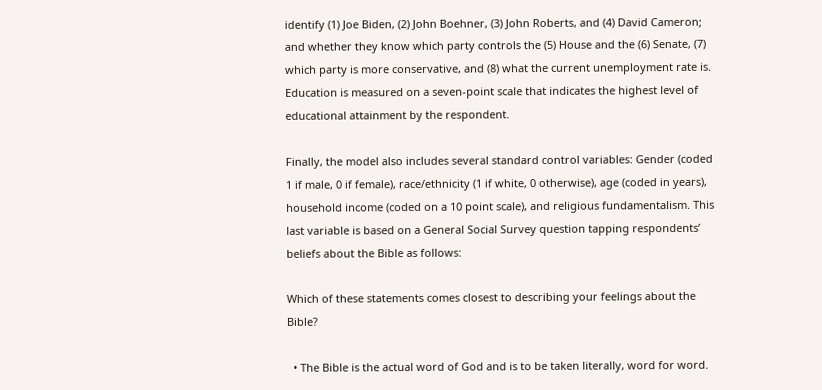identify (1) Joe Biden, (2) John Boehner, (3) John Roberts, and (4) David Cameron; and whether they know which party controls the (5) House and the (6) Senate, (7) which party is more conservative, and (8) what the current unemployment rate is. Education is measured on a seven-point scale that indicates the highest level of educational attainment by the respondent.

Finally, the model also includes several standard control variables: Gender (coded 1 if male, 0 if female), race/ethnicity (1 if white, 0 otherwise), age (coded in years), household income (coded on a 10 point scale), and religious fundamentalism. This last variable is based on a General Social Survey question tapping respondents’ beliefs about the Bible as follows:

Which of these statements comes closest to describing your feelings about the Bible?

  • The Bible is the actual word of God and is to be taken literally, word for word.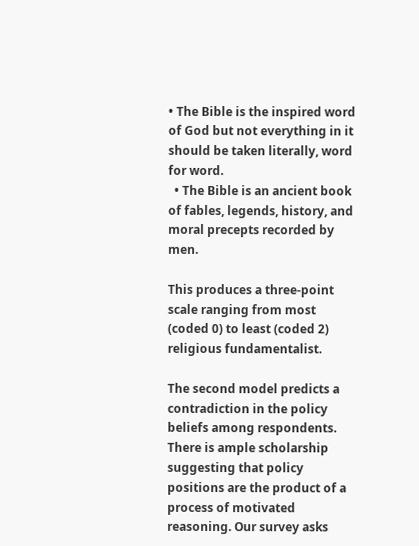• The Bible is the inspired word of God but not everything in it should be taken literally, word for word.
  • The Bible is an ancient book of fables, legends, history, and moral precepts recorded by men.

This produces a three-point scale ranging from most (coded 0) to least (coded 2) religious fundamentalist.

The second model predicts a contradiction in the policy beliefs among respondents. There is ample scholarship suggesting that policy positions are the product of a process of motivated reasoning. Our survey asks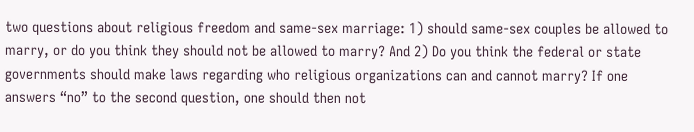two questions about religious freedom and same-sex marriage: 1) should same-sex couples be allowed to marry, or do you think they should not be allowed to marry? And 2) Do you think the federal or state governments should make laws regarding who religious organizations can and cannot marry? If one answers “no” to the second question, one should then not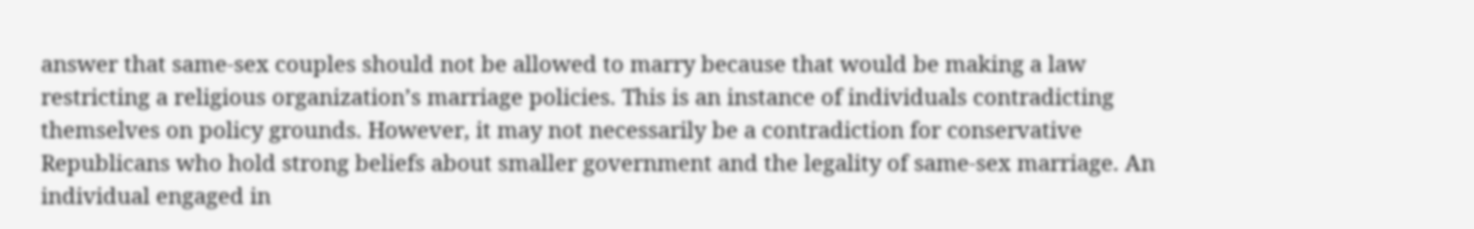answer that same-sex couples should not be allowed to marry because that would be making a law restricting a religious organization’s marriage policies. This is an instance of individuals contradicting themselves on policy grounds. However, it may not necessarily be a contradiction for conservative Republicans who hold strong beliefs about smaller government and the legality of same-sex marriage. An individual engaged in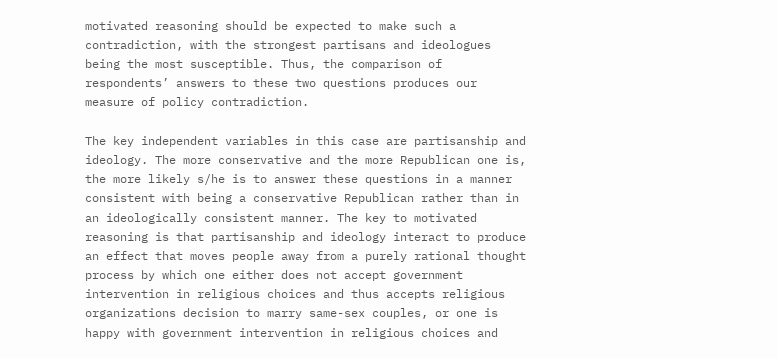motivated reasoning should be expected to make such a contradiction, with the strongest partisans and ideologues being the most susceptible. Thus, the comparison of respondents’ answers to these two questions produces our measure of policy contradiction.

The key independent variables in this case are partisanship and ideology. The more conservative and the more Republican one is, the more likely s/he is to answer these questions in a manner consistent with being a conservative Republican rather than in an ideologically consistent manner. The key to motivated reasoning is that partisanship and ideology interact to produce an effect that moves people away from a purely rational thought process by which one either does not accept government intervention in religious choices and thus accepts religious organizations decision to marry same-sex couples, or one is happy with government intervention in religious choices and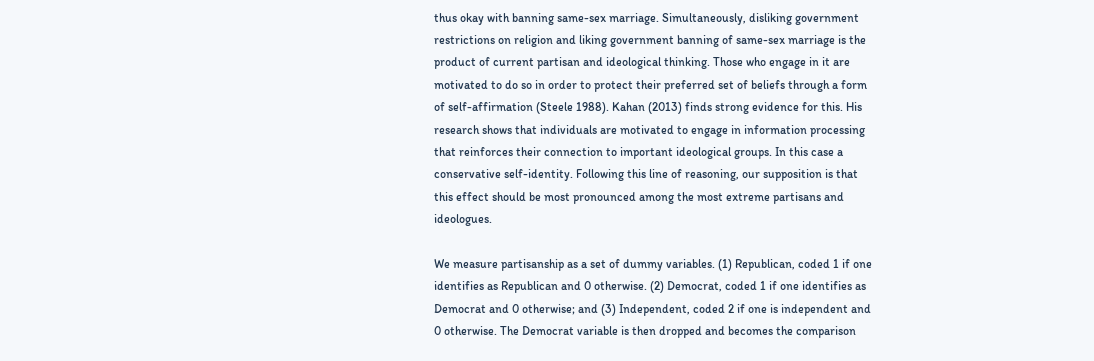thus okay with banning same-sex marriage. Simultaneously, disliking government restrictions on religion and liking government banning of same-sex marriage is the product of current partisan and ideological thinking. Those who engage in it are motivated to do so in order to protect their preferred set of beliefs through a form of self-affirmation (Steele 1988). Kahan (2013) finds strong evidence for this. His research shows that individuals are motivated to engage in information processing that reinforces their connection to important ideological groups. In this case a conservative self-identity. Following this line of reasoning, our supposition is that this effect should be most pronounced among the most extreme partisans and ideologues.

We measure partisanship as a set of dummy variables. (1) Republican, coded 1 if one identifies as Republican and 0 otherwise. (2) Democrat, coded 1 if one identifies as Democrat and 0 otherwise; and (3) Independent, coded 2 if one is independent and 0 otherwise. The Democrat variable is then dropped and becomes the comparison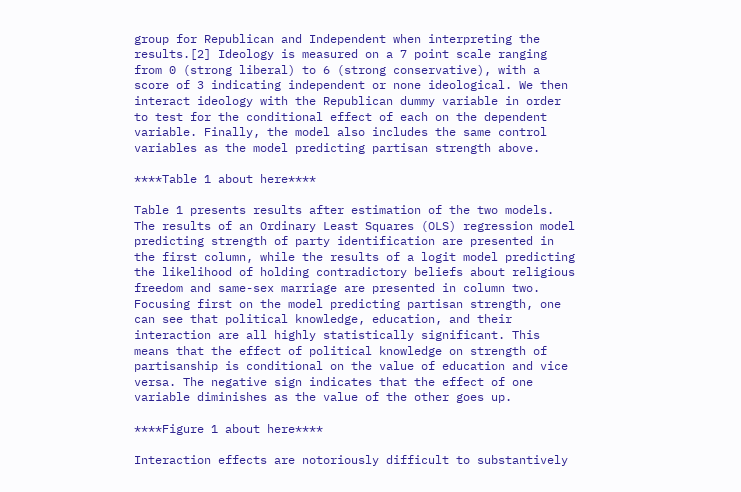group for Republican and Independent when interpreting the results.[2] Ideology is measured on a 7 point scale ranging from 0 (strong liberal) to 6 (strong conservative), with a score of 3 indicating independent or none ideological. We then interact ideology with the Republican dummy variable in order to test for the conditional effect of each on the dependent variable. Finally, the model also includes the same control variables as the model predicting partisan strength above.

****Table 1 about here****

Table 1 presents results after estimation of the two models. The results of an Ordinary Least Squares (OLS) regression model predicting strength of party identification are presented in the first column, while the results of a logit model predicting the likelihood of holding contradictory beliefs about religious freedom and same-sex marriage are presented in column two. Focusing first on the model predicting partisan strength, one can see that political knowledge, education, and their interaction are all highly statistically significant. This means that the effect of political knowledge on strength of partisanship is conditional on the value of education and vice versa. The negative sign indicates that the effect of one variable diminishes as the value of the other goes up.

****Figure 1 about here****

Interaction effects are notoriously difficult to substantively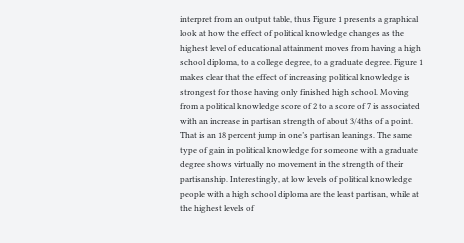interpret from an output table, thus Figure 1 presents a graphical look at how the effect of political knowledge changes as the highest level of educational attainment moves from having a high school diploma, to a college degree, to a graduate degree. Figure 1 makes clear that the effect of increasing political knowledge is strongest for those having only finished high school. Moving from a political knowledge score of 2 to a score of 7 is associated with an increase in partisan strength of about 3/4ths of a point. That is an 18 percent jump in one’s partisan leanings. The same type of gain in political knowledge for someone with a graduate degree shows virtually no movement in the strength of their partisanship. Interestingly, at low levels of political knowledge people with a high school diploma are the least partisan, while at the highest levels of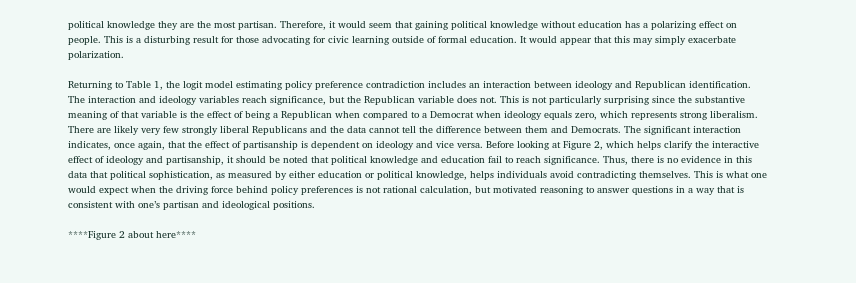political knowledge they are the most partisan. Therefore, it would seem that gaining political knowledge without education has a polarizing effect on people. This is a disturbing result for those advocating for civic learning outside of formal education. It would appear that this may simply exacerbate polarization.

Returning to Table 1, the logit model estimating policy preference contradiction includes an interaction between ideology and Republican identification. The interaction and ideology variables reach significance, but the Republican variable does not. This is not particularly surprising since the substantive meaning of that variable is the effect of being a Republican when compared to a Democrat when ideology equals zero, which represents strong liberalism. There are likely very few strongly liberal Republicans and the data cannot tell the difference between them and Democrats. The significant interaction indicates, once again, that the effect of partisanship is dependent on ideology and vice versa. Before looking at Figure 2, which helps clarify the interactive effect of ideology and partisanship, it should be noted that political knowledge and education fail to reach significance. Thus, there is no evidence in this data that political sophistication, as measured by either education or political knowledge, helps individuals avoid contradicting themselves. This is what one would expect when the driving force behind policy preferences is not rational calculation, but motivated reasoning to answer questions in a way that is consistent with one’s partisan and ideological positions.

****Figure 2 about here****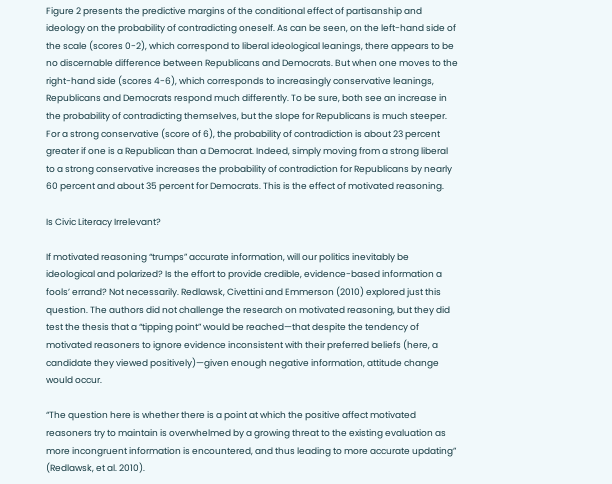Figure 2 presents the predictive margins of the conditional effect of partisanship and ideology on the probability of contradicting oneself. As can be seen, on the left-hand side of the scale (scores 0-2), which correspond to liberal ideological leanings, there appears to be no discernable difference between Republicans and Democrats. But when one moves to the right-hand side (scores 4-6), which corresponds to increasingly conservative leanings, Republicans and Democrats respond much differently. To be sure, both see an increase in the probability of contradicting themselves, but the slope for Republicans is much steeper. For a strong conservative (score of 6), the probability of contradiction is about 23 percent greater if one is a Republican than a Democrat. Indeed, simply moving from a strong liberal to a strong conservative increases the probability of contradiction for Republicans by nearly 60 percent and about 35 percent for Democrats. This is the effect of motivated reasoning.

Is Civic Literacy Irrelevant?

If motivated reasoning “trumps” accurate information, will our politics inevitably be ideological and polarized? Is the effort to provide credible, evidence-based information a fools’ errand? Not necessarily. Redlawsk, Civettini and Emmerson (2010) explored just this question. The authors did not challenge the research on motivated reasoning, but they did test the thesis that a “tipping point” would be reached—that despite the tendency of motivated reasoners to ignore evidence inconsistent with their preferred beliefs (here, a candidate they viewed positively)—given enough negative information, attitude change would occur.

“The question here is whether there is a point at which the positive affect motivated reasoners try to maintain is overwhelmed by a growing threat to the existing evaluation as more incongruent information is encountered, and thus leading to more accurate updating” (Redlawsk, et al. 2010).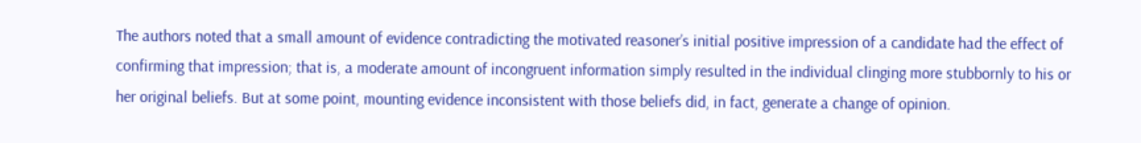The authors noted that a small amount of evidence contradicting the motivated reasoner’s initial positive impression of a candidate had the effect of confirming that impression; that is, a moderate amount of incongruent information simply resulted in the individual clinging more stubbornly to his or her original beliefs. But at some point, mounting evidence inconsistent with those beliefs did, in fact, generate a change of opinion.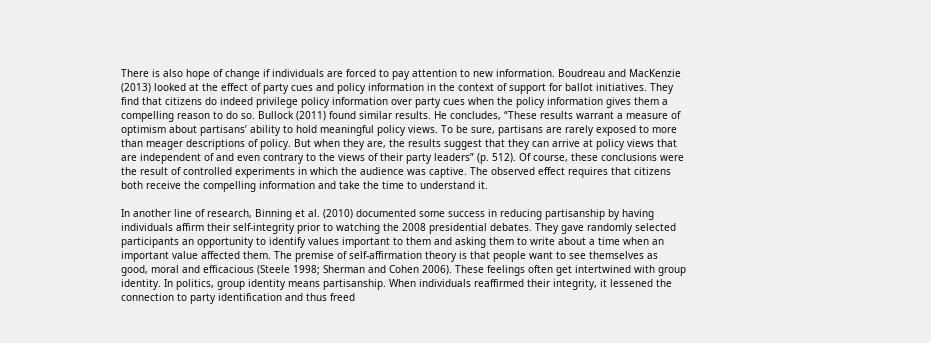There is also hope of change if individuals are forced to pay attention to new information. Boudreau and MacKenzie (2013) looked at the effect of party cues and policy information in the context of support for ballot initiatives. They find that citizens do indeed privilege policy information over party cues when the policy information gives them a compelling reason to do so. Bullock (2011) found similar results. He concludes, “These results warrant a measure of optimism about partisans’ ability to hold meaningful policy views. To be sure, partisans are rarely exposed to more than meager descriptions of policy. But when they are, the results suggest that they can arrive at policy views that are independent of and even contrary to the views of their party leaders” (p. 512). Of course, these conclusions were the result of controlled experiments in which the audience was captive. The observed effect requires that citizens both receive the compelling information and take the time to understand it.

In another line of research, Binning et al. (2010) documented some success in reducing partisanship by having individuals affirm their self-integrity prior to watching the 2008 presidential debates. They gave randomly selected participants an opportunity to identify values important to them and asking them to write about a time when an important value affected them. The premise of self-affirmation theory is that people want to see themselves as good, moral and efficacious (Steele 1998; Sherman and Cohen 2006). These feelings often get intertwined with group identity. In politics, group identity means partisanship. When individuals reaffirmed their integrity, it lessened the connection to party identification and thus freed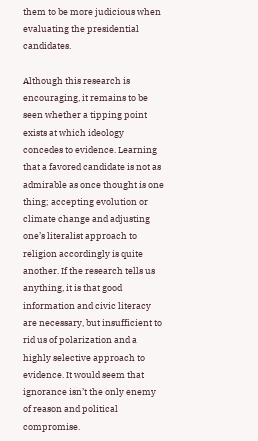them to be more judicious when evaluating the presidential candidates.

Although this research is encouraging, it remains to be seen whether a tipping point exists at which ideology concedes to evidence. Learning that a favored candidate is not as admirable as once thought is one thing; accepting evolution or climate change and adjusting one’s literalist approach to religion accordingly is quite another. If the research tells us anything, it is that good information and civic literacy are necessary, but insufficient to rid us of polarization and a highly selective approach to evidence. It would seem that ignorance isn’t the only enemy of reason and political compromise.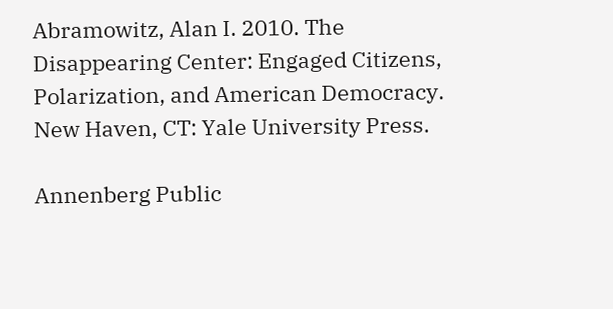Abramowitz, Alan I. 2010. The Disappearing Center: Engaged Citizens, Polarization, and American Democracy. New Haven, CT: Yale University Press.

Annenberg Public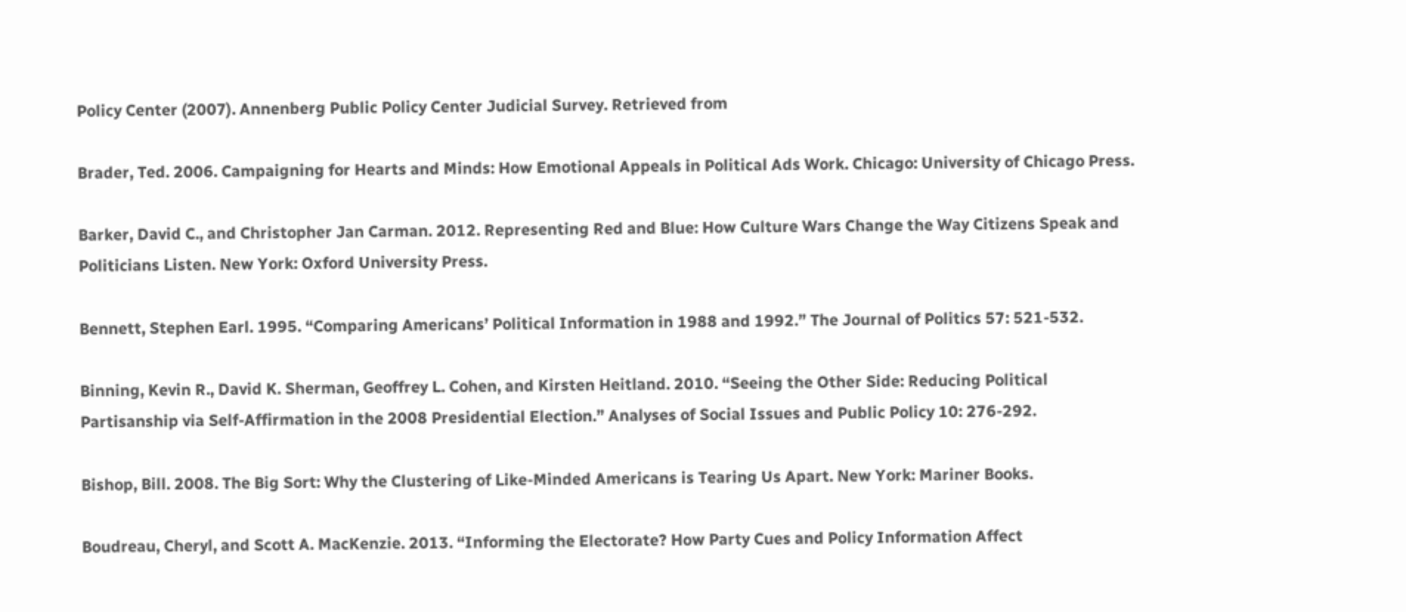Policy Center (2007). Annenberg Public Policy Center Judicial Survey. Retrieved from

Brader, Ted. 2006. Campaigning for Hearts and Minds: How Emotional Appeals in Political Ads Work. Chicago: University of Chicago Press.

Barker, David C., and Christopher Jan Carman. 2012. Representing Red and Blue: How Culture Wars Change the Way Citizens Speak and Politicians Listen. New York: Oxford University Press.

Bennett, Stephen Earl. 1995. “Comparing Americans’ Political Information in 1988 and 1992.” The Journal of Politics 57: 521-532.

Binning, Kevin R., David K. Sherman, Geoffrey L. Cohen, and Kirsten Heitland. 2010. “Seeing the Other Side: Reducing Political Partisanship via Self-Affirmation in the 2008 Presidential Election.” Analyses of Social Issues and Public Policy 10: 276-292.

Bishop, Bill. 2008. The Big Sort: Why the Clustering of Like-Minded Americans is Tearing Us Apart. New York: Mariner Books.

Boudreau, Cheryl, and Scott A. MacKenzie. 2013. “Informing the Electorate? How Party Cues and Policy Information Affect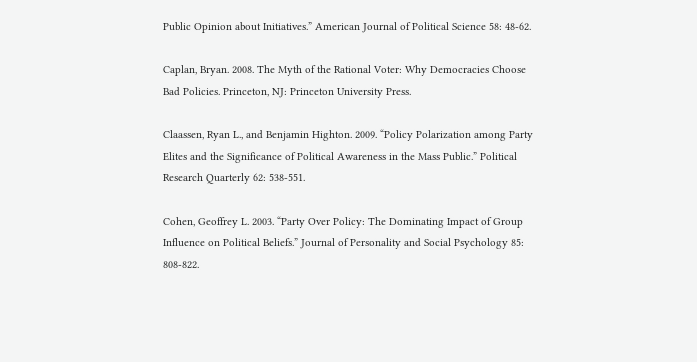Public Opinion about Initiatives.” American Journal of Political Science 58: 48-62.

Caplan, Bryan. 2008. The Myth of the Rational Voter: Why Democracies Choose Bad Policies. Princeton, NJ: Princeton University Press.

Claassen, Ryan L., and Benjamin Highton. 2009. “Policy Polarization among Party Elites and the Significance of Political Awareness in the Mass Public.” Political Research Quarterly 62: 538-551.

Cohen, Geoffrey L. 2003. “Party Over Policy: The Dominating Impact of Group Influence on Political Beliefs.” Journal of Personality and Social Psychology 85: 808-822.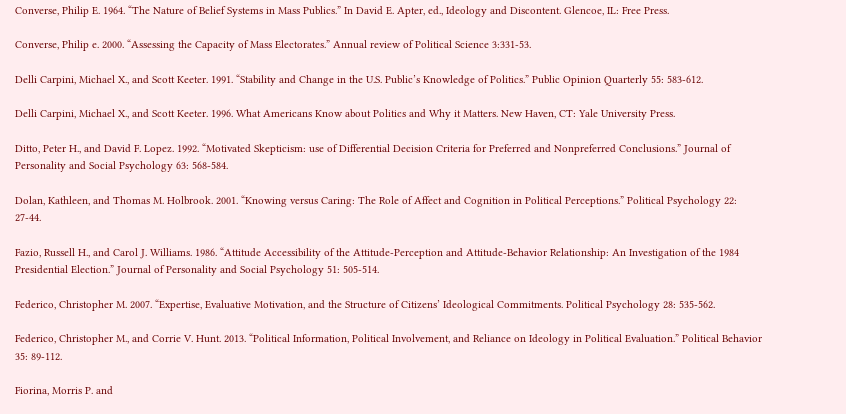Converse, Philip E. 1964. “The Nature of Belief Systems in Mass Publics.” In David E. Apter, ed., Ideology and Discontent. Glencoe, IL: Free Press.

Converse, Philip e. 2000. “Assessing the Capacity of Mass Electorates.” Annual review of Political Science 3:331-53.

Delli Carpini, Michael X., and Scott Keeter. 1991. “Stability and Change in the U.S. Public’s Knowledge of Politics.” Public Opinion Quarterly 55: 583-612.

Delli Carpini, Michael X., and Scott Keeter. 1996. What Americans Know about Politics and Why it Matters. New Haven, CT: Yale University Press.

Ditto, Peter H., and David F. Lopez. 1992. “Motivated Skepticism: use of Differential Decision Criteria for Preferred and Nonpreferred Conclusions.” Journal of Personality and Social Psychology 63: 568-584.

Dolan, Kathleen, and Thomas M. Holbrook. 2001. “Knowing versus Caring: The Role of Affect and Cognition in Political Perceptions.” Political Psychology 22: 27-44.

Fazio, Russell H., and Carol J. Williams. 1986. “Attitude Accessibility of the Attitude-Perception and Attitude-Behavior Relationship: An Investigation of the 1984 Presidential Election.” Journal of Personality and Social Psychology 51: 505-514.

Federico, Christopher M. 2007. “Expertise, Evaluative Motivation, and the Structure of Citizens’ Ideological Commitments. Political Psychology 28: 535-562.

Federico, Christopher M., and Corrie V. Hunt. 2013. “Political Information, Political Involvement, and Reliance on Ideology in Political Evaluation.” Political Behavior 35: 89-112.

Fiorina, Morris P. and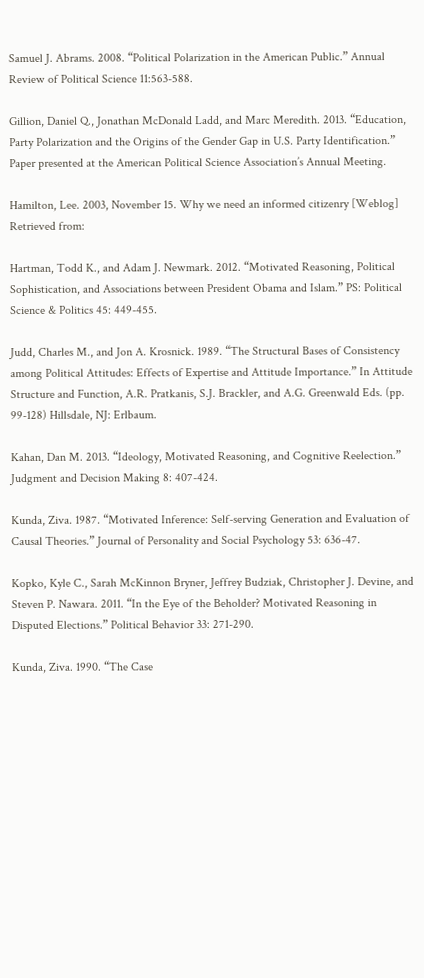Samuel J. Abrams. 2008. “Political Polarization in the American Public.” Annual Review of Political Science 11:563-588.

Gillion, Daniel Q., Jonathan McDonald Ladd, and Marc Meredith. 2013. “Education, Party Polarization and the Origins of the Gender Gap in U.S. Party Identification.” Paper presented at the American Political Science Association’s Annual Meeting.

Hamilton, Lee. 2003, November 15. Why we need an informed citizenry [Weblog] Retrieved from:

Hartman, Todd K., and Adam J. Newmark. 2012. “Motivated Reasoning, Political Sophistication, and Associations between President Obama and Islam.” PS: Political Science & Politics 45: 449-455.

Judd, Charles M., and Jon A. Krosnick. 1989. “The Structural Bases of Consistency among Political Attitudes: Effects of Expertise and Attitude Importance.” In Attitude Structure and Function, A.R. Pratkanis, S.J. Brackler, and A.G. Greenwald Eds. (pp. 99-128) Hillsdale, NJ: Erlbaum.

Kahan, Dan M. 2013. “Ideology, Motivated Reasoning, and Cognitive Reelection.” Judgment and Decision Making 8: 407-424.

Kunda, Ziva. 1987. “Motivated Inference: Self-serving Generation and Evaluation of Causal Theories.” Journal of Personality and Social Psychology 53: 636-47.

Kopko, Kyle C., Sarah McKinnon Bryner, Jeffrey Budziak, Christopher J. Devine, and Steven P. Nawara. 2011. “In the Eye of the Beholder? Motivated Reasoning in Disputed Elections.” Political Behavior 33: 271-290.

Kunda, Ziva. 1990. “The Case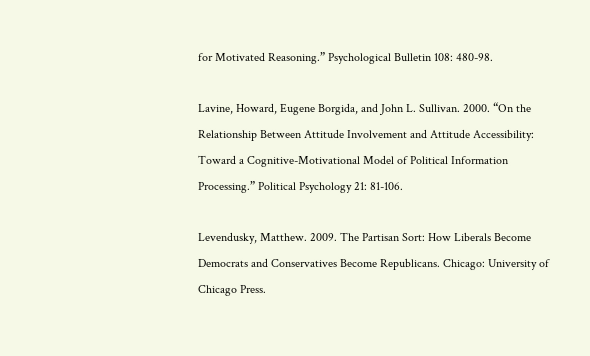for Motivated Reasoning.” Psychological Bulletin 108: 480-98.

Lavine, Howard, Eugene Borgida, and John L. Sullivan. 2000. “On the Relationship Between Attitude Involvement and Attitude Accessibility: Toward a Cognitive-Motivational Model of Political Information Processing.” Political Psychology 21: 81-106.

Levendusky, Matthew. 2009. The Partisan Sort: How Liberals Become Democrats and Conservatives Become Republicans. Chicago: University of Chicago Press.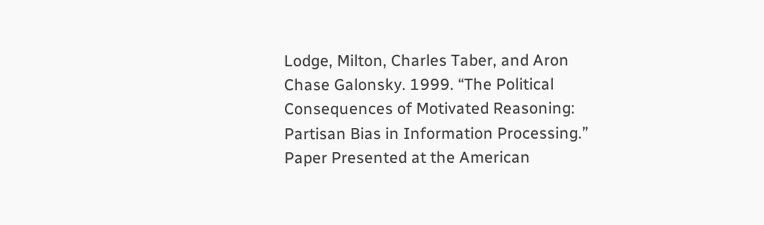Lodge, Milton, Charles Taber, and Aron Chase Galonsky. 1999. “The Political Consequences of Motivated Reasoning: Partisan Bias in Information Processing.” Paper Presented at the American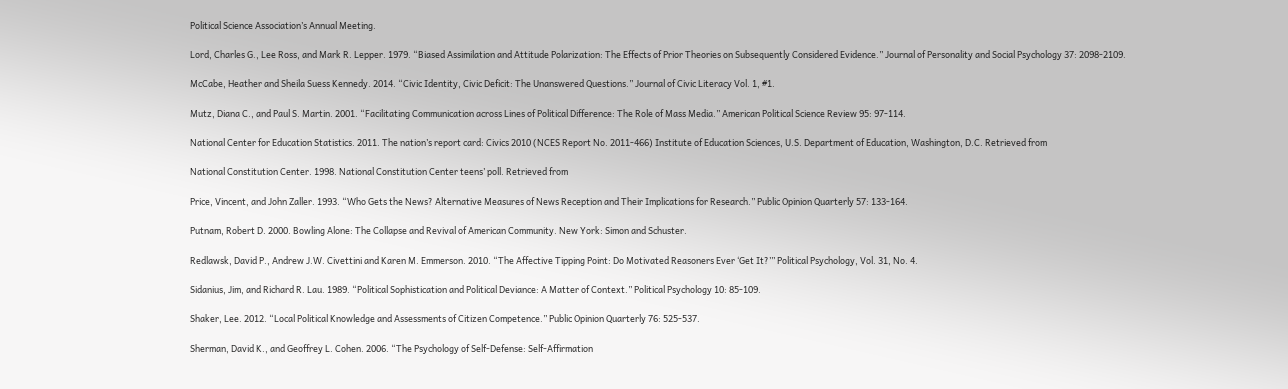Political Science Association’s Annual Meeting.

Lord, Charles G., Lee Ross, and Mark R. Lepper. 1979. “Biased Assimilation and Attitude Polarization: The Effects of Prior Theories on Subsequently Considered Evidence.” Journal of Personality and Social Psychology 37: 2098-2109.

McCabe, Heather and Sheila Suess Kennedy. 2014. “Civic Identity, Civic Deficit: The Unanswered Questions.” Journal of Civic Literacy Vol. 1, #1.

Mutz, Diana C., and Paul S. Martin. 2001. “Facilitating Communication across Lines of Political Difference: The Role of Mass Media.” American Political Science Review 95: 97-114.

National Center for Education Statistics. 2011. The nation’s report card: Civics 2010 (NCES Report No. 2011-466) Institute of Education Sciences, U.S. Department of Education, Washington, D.C. Retrieved from

National Constitution Center. 1998. National Constitution Center teens’ poll. Retrieved from

Price, Vincent, and John Zaller. 1993. “Who Gets the News? Alternative Measures of News Reception and Their Implications for Research.” Public Opinion Quarterly 57: 133-164.

Putnam, Robert D. 2000. Bowling Alone: The Collapse and Revival of American Community. New York: Simon and Schuster.

Redlawsk, David P., Andrew J.W. Civettini and Karen M. Emmerson. 2010. “The Affective Tipping Point: Do Motivated Reasoners Ever ‘Get It?’” Political Psychology, Vol. 31, No. 4.

Sidanius, Jim, and Richard R. Lau. 1989. “Political Sophistication and Political Deviance: A Matter of Context.” Political Psychology 10: 85-109.

Shaker, Lee. 2012. “Local Political Knowledge and Assessments of Citizen Competence.” Public Opinion Quarterly 76: 525-537.

Sherman, David K., and Geoffrey L. Cohen. 2006. “The Psychology of Self-Defense: Self-Affirmation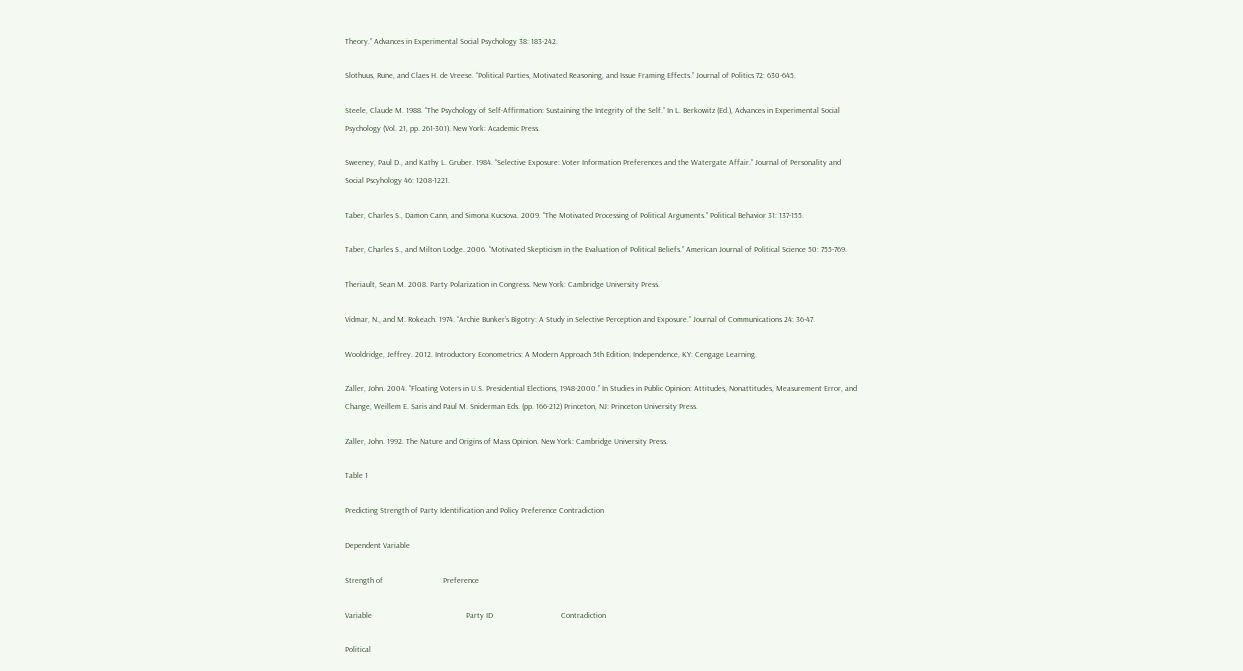Theory.” Advances in Experimental Social Psychology 38: 183-242.

Slothuus, Rune, and Claes H. de Vreese. “Political Parties, Motivated Reasoning, and Issue Framing Effects.” Journal of Politics 72: 630-645.

Steele, Claude M. 1988. “The Psychology of Self-Affirmation: Sustaining the Integrity of the Self.” In L. Berkowitz (Ed.), Advances in Experimental Social Psychology (Vol. 21, pp. 261-301). New York: Academic Press.

Sweeney, Paul D., and Kathy L. Gruber. 1984. “Selective Exposure: Voter Information Preferences and the Watergate Affair.” Journal of Personality and Social Pscyhology 46: 1208-1221.

Taber, Charles S., Damon Cann, and Simona Kucsova. 2009. “The Motivated Processing of Political Arguments.” Political Behavior 31: 137-155.

Taber, Charles S., and Milton Lodge. 2006. “Motivated Skepticism in the Evaluation of Political Beliefs.” American Journal of Political Science 50: 755-769.

Theriault, Sean M. 2008. Party Polarization in Congress. New York: Cambridge University Press.

Vidmar, N., and M. Rokeach. 1974. “Archie Bunker’s Bigotry: A Study in Selective Perception and Exposure.” Journal of Communications 24: 36-47.

Wooldridge, Jeffrey. 2012. Introductory Econometrics: A Modern Approach 5th Edition. Independence, KY: Cengage Learning.

Zaller, John. 2004. “Floating Voters in U.S. Presidential Elections, 1948-2000.” In Studies in Public Opinion: Attitudes, Nonattitudes, Measurement Error, and Change, Weillem E. Saris and Paul M. Sniderman Eds. (pp. 166-212) Princeton, NJ: Princeton University Press.

Zaller, John. 1992. The Nature and Origins of Mass Opinion. New York: Cambridge University Press.

Table 1

Predicting Strength of Party Identification and Policy Preference Contradiction

Dependent Variable

Strength of                              Preference

Variable                                               Party ID                                  Contradiction

Political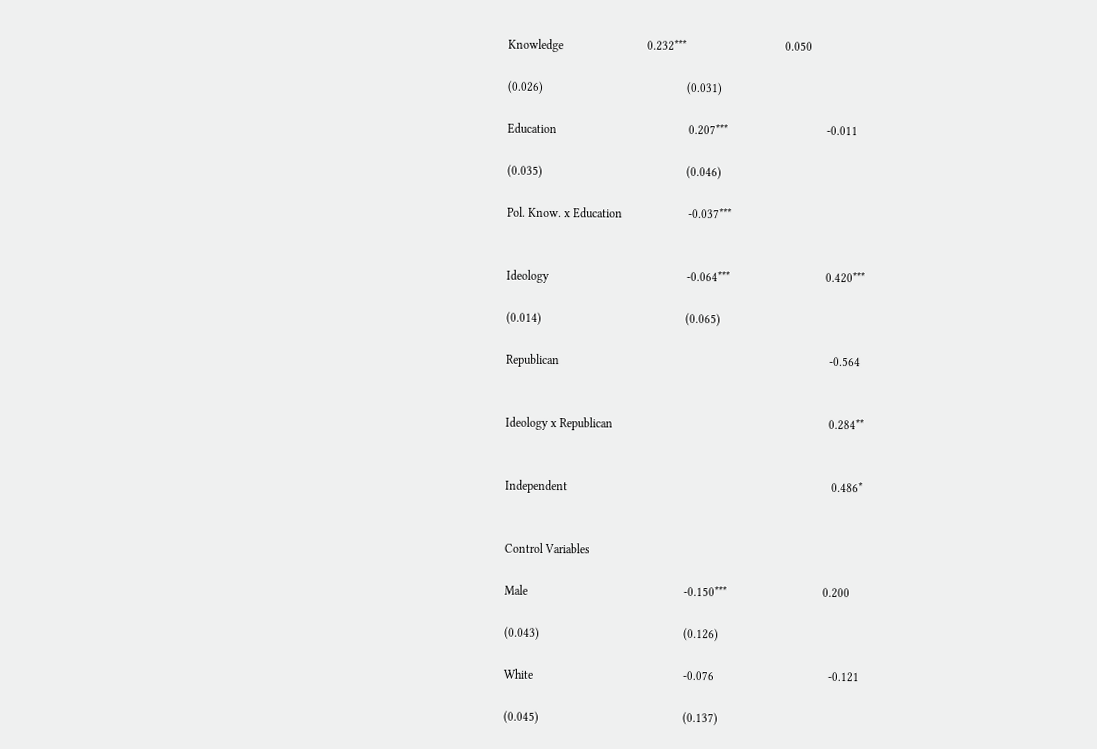Knowledge                            0.232***                                 0.050

(0.026)                                                (0.031)

Education                                            0.207***                                 -0.011

(0.035)                                                (0.046)

Pol. Know. x Education                      -0.037***


Ideology                                              -0.064***                                0.420***

(0.014)                                                (0.065)

Republican                                                                                          -0.564


Ideology x Republican                                                                        0.284**


Independent                                                                                        0.486*


Control Variables

Male                                                    -0.150***                                0.200

(0.043)                                                (0.126)

White                                                  -0.076                                      -0.121

(0.045)                                                (0.137)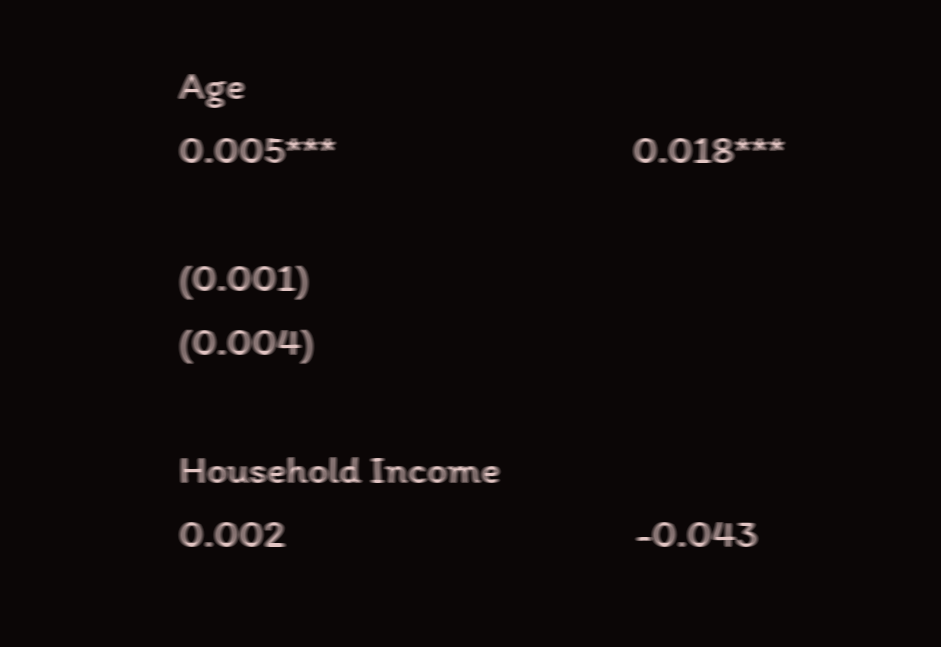Age                                                      0.005***                                 0.018***

(0.001)                                                (0.004)

Household Income                              0.002                                       -0.043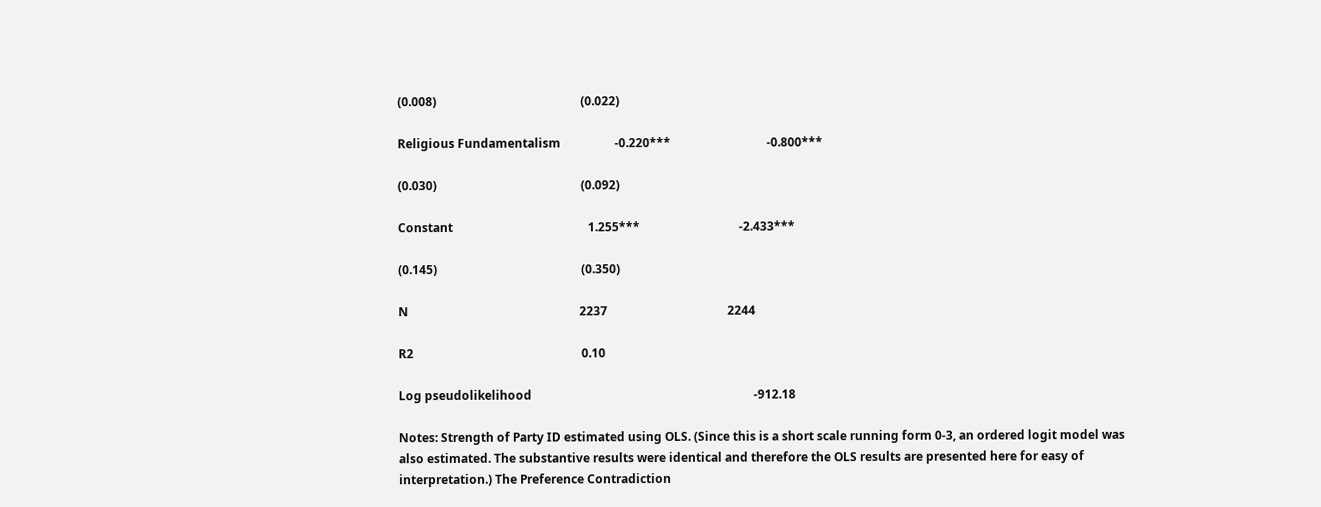(0.008)                                                (0.022)

Religious Fundamentalism                  -0.220***                                -0.800***

(0.030)                                                (0.092)

Constant                                             1.255***                                 -2.433***

(0.145)                                                (0.350)

N                                                         2237                                        2244

R2                                                        0.10

Log pseudolikelihood                                                                          -912.18

Notes: Strength of Party ID estimated using OLS. (Since this is a short scale running form 0-3, an ordered logit model was also estimated. The substantive results were identical and therefore the OLS results are presented here for easy of interpretation.) The Preference Contradiction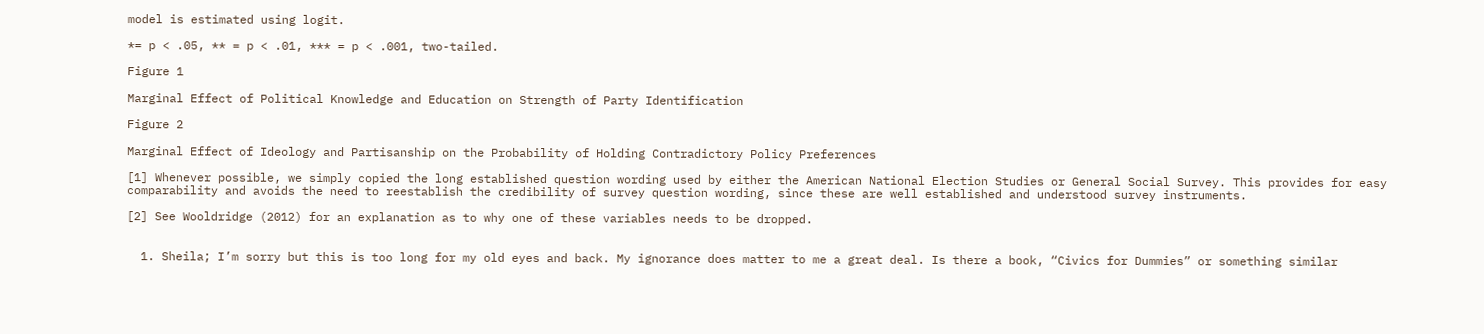model is estimated using logit.

*= p < .05, ** = p < .01, *** = p < .001, two-tailed.

Figure 1

Marginal Effect of Political Knowledge and Education on Strength of Party Identification

Figure 2

Marginal Effect of Ideology and Partisanship on the Probability of Holding Contradictory Policy Preferences

[1] Whenever possible, we simply copied the long established question wording used by either the American National Election Studies or General Social Survey. This provides for easy comparability and avoids the need to reestablish the credibility of survey question wording, since these are well established and understood survey instruments.

[2] See Wooldridge (2012) for an explanation as to why one of these variables needs to be dropped.


  1. Sheila; I’m sorry but this is too long for my old eyes and back. My ignorance does matter to me a great deal. Is there a book, “Civics for Dummies” or something similar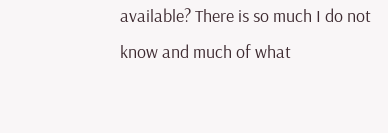available? There is so much I do not know and much of what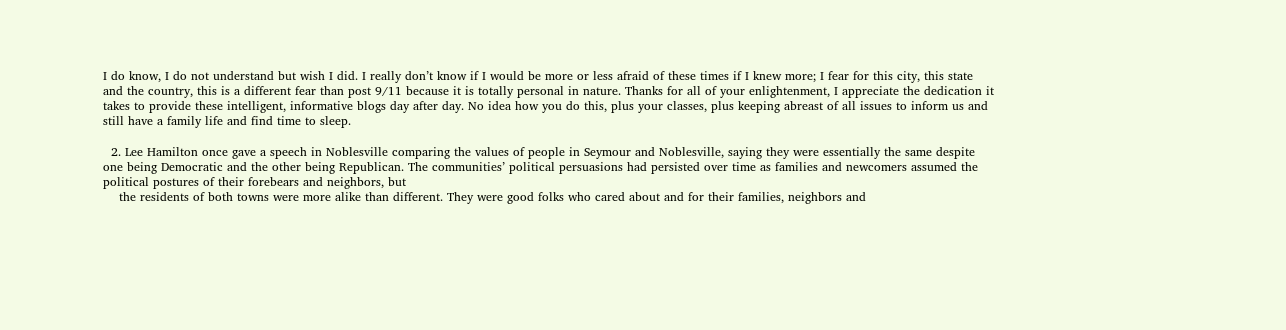I do know, I do not understand but wish I did. I really don’t know if I would be more or less afraid of these times if I knew more; I fear for this city, this state and the country, this is a different fear than post 9/11 because it is totally personal in nature. Thanks for all of your enlightenment, I appreciate the dedication it takes to provide these intelligent, informative blogs day after day. No idea how you do this, plus your classes, plus keeping abreast of all issues to inform us and still have a family life and find time to sleep.

  2. Lee Hamilton once gave a speech in Noblesville comparing the values of people in Seymour and Noblesville, saying they were essentially the same despite one being Democratic and the other being Republican. The communities’ political persuasions had persisted over time as families and newcomers assumed the political postures of their forebears and neighbors, but
    the residents of both towns were more alike than different. They were good folks who cared about and for their families, neighbors and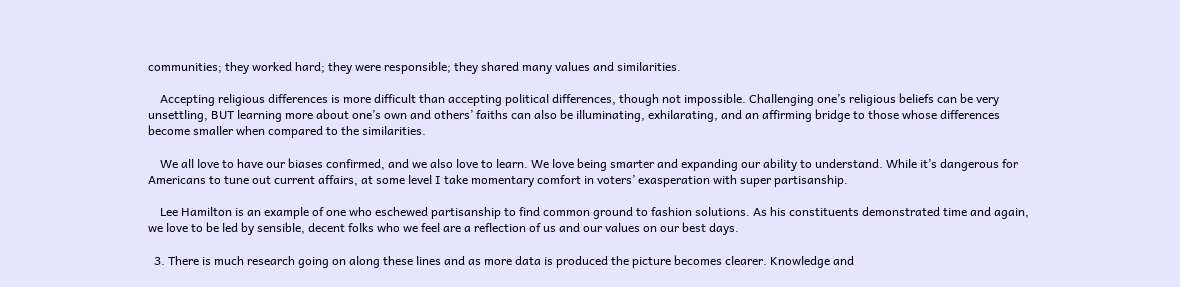communities; they worked hard; they were responsible; they shared many values and similarities.

    Accepting religious differences is more difficult than accepting political differences, though not impossible. Challenging one’s religious beliefs can be very unsettling, BUT learning more about one’s own and others’ faiths can also be illuminating, exhilarating, and an affirming bridge to those whose differences become smaller when compared to the similarities.

    We all love to have our biases confirmed, and we also love to learn. We love being smarter and expanding our ability to understand. While it’s dangerous for Americans to tune out current affairs, at some level I take momentary comfort in voters’ exasperation with super partisanship.

    Lee Hamilton is an example of one who eschewed partisanship to find common ground to fashion solutions. As his constituents demonstrated time and again, we love to be led by sensible, decent folks who we feel are a reflection of us and our values on our best days.

  3. There is much research going on along these lines and as more data is produced the picture becomes clearer. Knowledge and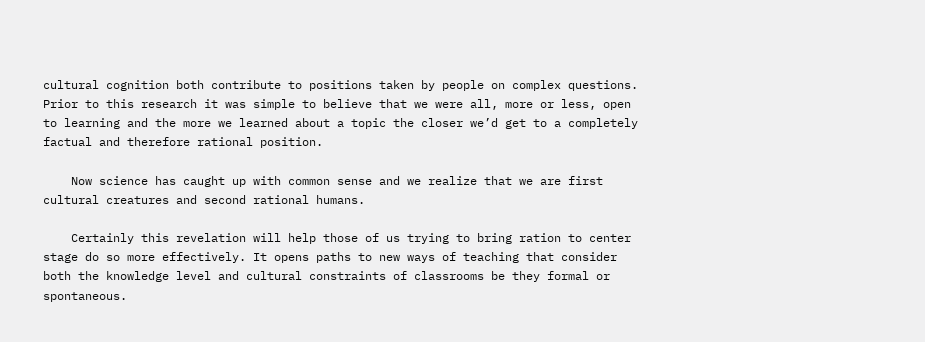cultural cognition both contribute to positions taken by people on complex questions. Prior to this research it was simple to believe that we were all, more or less, open to learning and the more we learned about a topic the closer we’d get to a completely factual and therefore rational position.

    Now science has caught up with common sense and we realize that we are first cultural creatures and second rational humans.

    Certainly this revelation will help those of us trying to bring ration to center stage do so more effectively. It opens paths to new ways of teaching that consider both the knowledge level and cultural constraints of classrooms be they formal or spontaneous.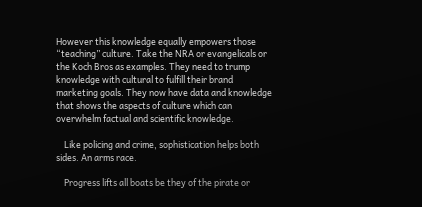However this knowledge equally empowers those “teaching” culture. Take the NRA or evangelicals or the Koch Bros as examples. They need to trump knowledge with cultural to fulfill their brand marketing goals. They now have data and knowledge that shows the aspects of culture which can overwhelm factual and scientific knowledge.

    Like policing and crime, sophistication helps both sides. An arms race.

    Progress lifts all boats be they of the pirate or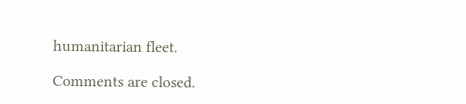humanitarian fleet.

Comments are closed.